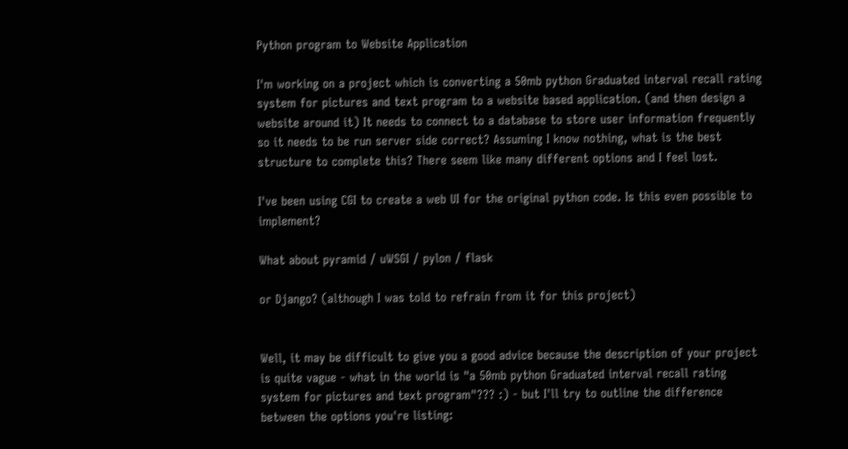Python program to Website Application

I'm working on a project which is converting a 50mb python Graduated interval recall rating system for pictures and text program to a website based application. (and then design a website around it) It needs to connect to a database to store user information frequently so it needs to be run server side correct? Assuming I know nothing, what is the best structure to complete this? There seem like many different options and I feel lost.

I've been using CGI to create a web UI for the original python code. Is this even possible to implement?

What about pyramid / uWSGI / pylon / flask

or Django? (although I was told to refrain from it for this project)


Well, it may be difficult to give you a good advice because the description of your project is quite vague - what in the world is "a 50mb python Graduated interval recall rating system for pictures and text program"??? :) - but I'll try to outline the difference between the options you're listing: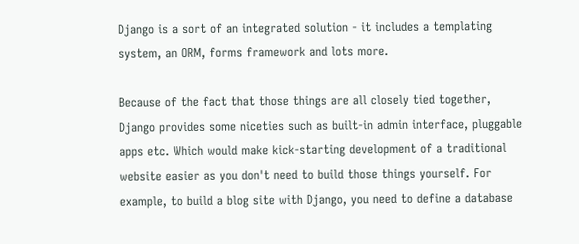Django is a sort of an integrated solution - it includes a templating system, an ORM, forms framework and lots more.

Because of the fact that those things are all closely tied together, Django provides some niceties such as built-in admin interface, pluggable apps etc. Which would make kick-starting development of a traditional website easier as you don't need to build those things yourself. For example, to build a blog site with Django, you need to define a database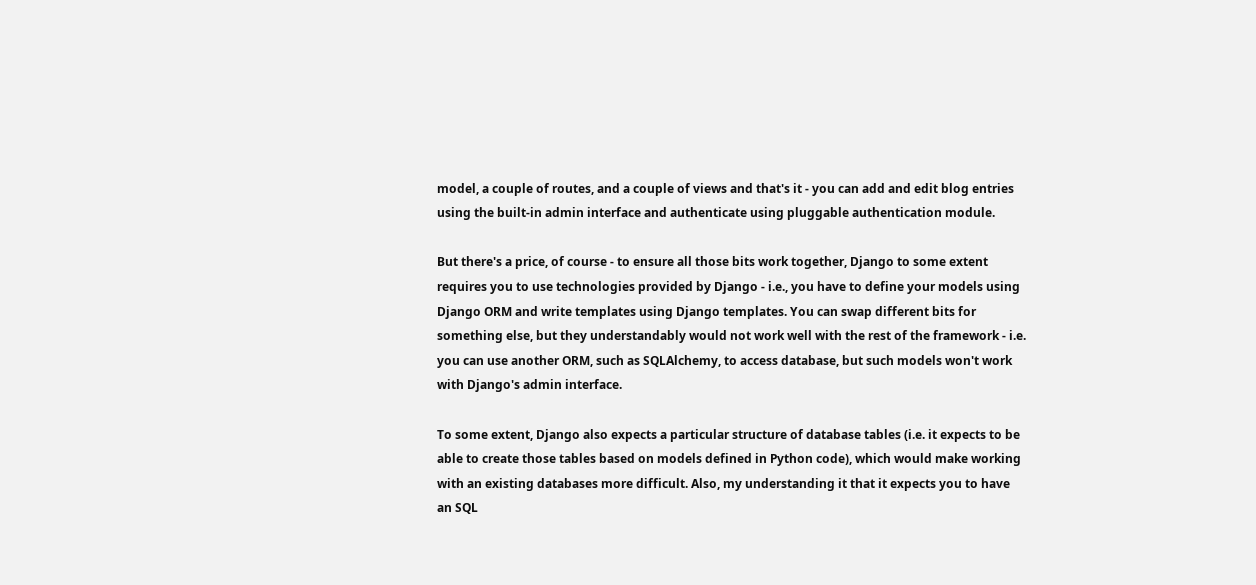model, a couple of routes, and a couple of views and that's it - you can add and edit blog entries using the built-in admin interface and authenticate using pluggable authentication module.

But there's a price, of course - to ensure all those bits work together, Django to some extent requires you to use technologies provided by Django - i.e., you have to define your models using Django ORM and write templates using Django templates. You can swap different bits for something else, but they understandably would not work well with the rest of the framework - i.e. you can use another ORM, such as SQLAlchemy, to access database, but such models won't work with Django's admin interface.

To some extent, Django also expects a particular structure of database tables (i.e. it expects to be able to create those tables based on models defined in Python code), which would make working with an existing databases more difficult. Also, my understanding it that it expects you to have an SQL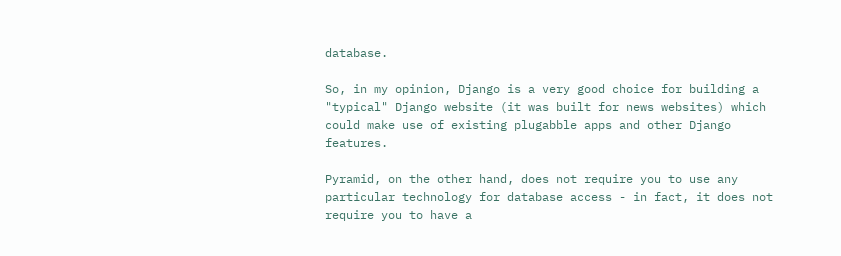database.

So, in my opinion, Django is a very good choice for building a "typical" Django website (it was built for news websites) which could make use of existing plugabble apps and other Django features.

Pyramid, on the other hand, does not require you to use any particular technology for database access - in fact, it does not require you to have a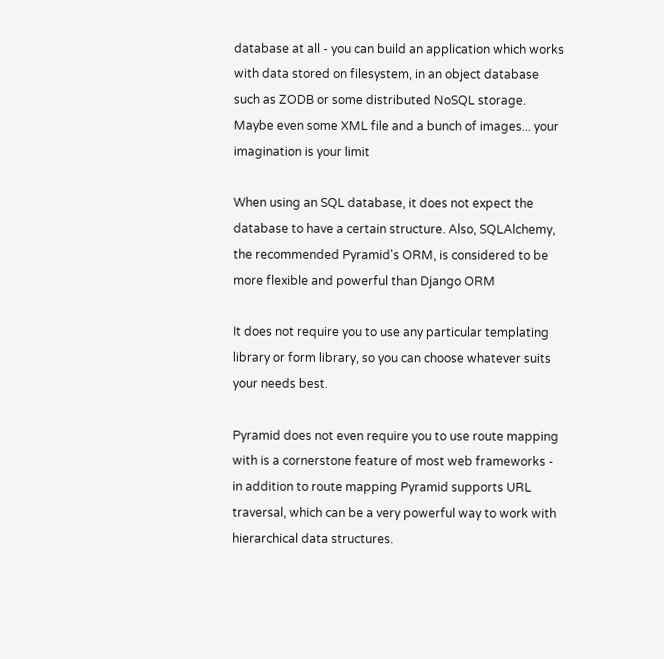database at all - you can build an application which works with data stored on filesystem, in an object database such as ZODB or some distributed NoSQL storage. Maybe even some XML file and a bunch of images... your imagination is your limit

When using an SQL database, it does not expect the database to have a certain structure. Also, SQLAlchemy, the recommended Pyramid's ORM, is considered to be more flexible and powerful than Django ORM

It does not require you to use any particular templating library or form library, so you can choose whatever suits your needs best.

Pyramid does not even require you to use route mapping with is a cornerstone feature of most web frameworks - in addition to route mapping Pyramid supports URL traversal, which can be a very powerful way to work with hierarchical data structures.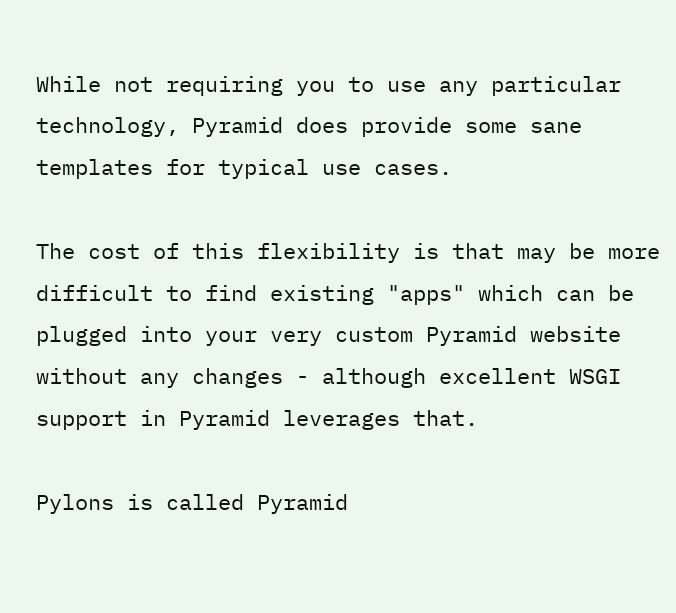While not requiring you to use any particular technology, Pyramid does provide some sane templates for typical use cases.

The cost of this flexibility is that may be more difficult to find existing "apps" which can be plugged into your very custom Pyramid website without any changes - although excellent WSGI support in Pyramid leverages that.

Pylons is called Pyramid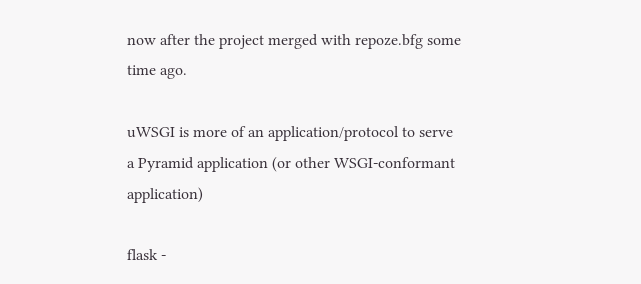now after the project merged with repoze.bfg some time ago.

uWSGI is more of an application/protocol to serve a Pyramid application (or other WSGI-conformant application)

flask -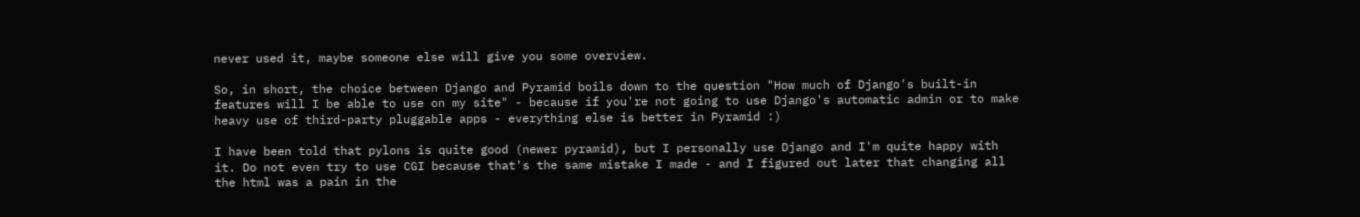never used it, maybe someone else will give you some overview.

So, in short, the choice between Django and Pyramid boils down to the question "How much of Django's built-in features will I be able to use on my site" - because if you're not going to use Django's automatic admin or to make heavy use of third-party pluggable apps - everything else is better in Pyramid :)

I have been told that pylons is quite good (newer pyramid), but I personally use Django and I'm quite happy with it. Do not even try to use CGI because that's the same mistake I made - and I figured out later that changing all the html was a pain in the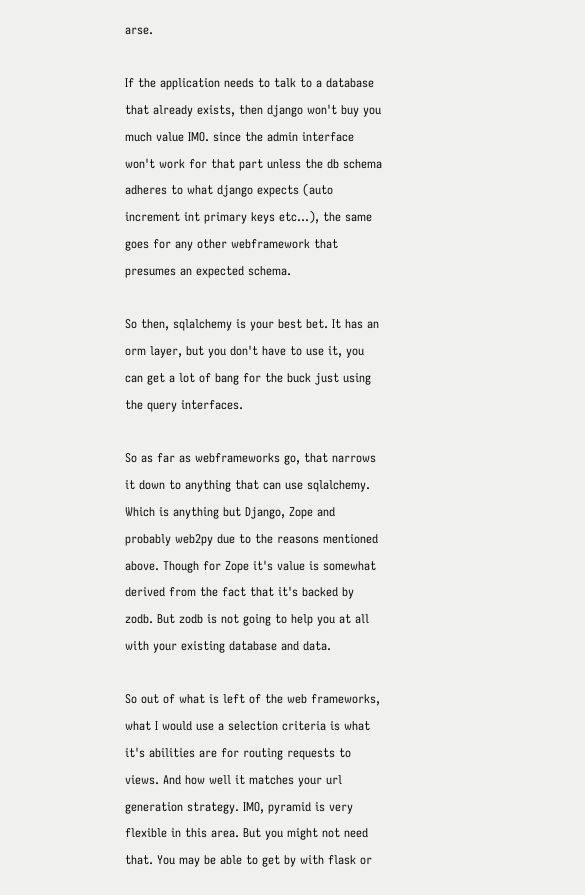arse.

If the application needs to talk to a database that already exists, then django won't buy you much value IMO. since the admin interface won't work for that part unless the db schema adheres to what django expects (auto increment int primary keys etc...), the same goes for any other webframework that presumes an expected schema.

So then, sqlalchemy is your best bet. It has an orm layer, but you don't have to use it, you can get a lot of bang for the buck just using the query interfaces.

So as far as webframeworks go, that narrows it down to anything that can use sqlalchemy. Which is anything but Django, Zope and probably web2py due to the reasons mentioned above. Though for Zope it's value is somewhat derived from the fact that it's backed by zodb. But zodb is not going to help you at all with your existing database and data.

So out of what is left of the web frameworks, what I would use a selection criteria is what it's abilities are for routing requests to views. And how well it matches your url generation strategy. IMO, pyramid is very flexible in this area. But you might not need that. You may be able to get by with flask or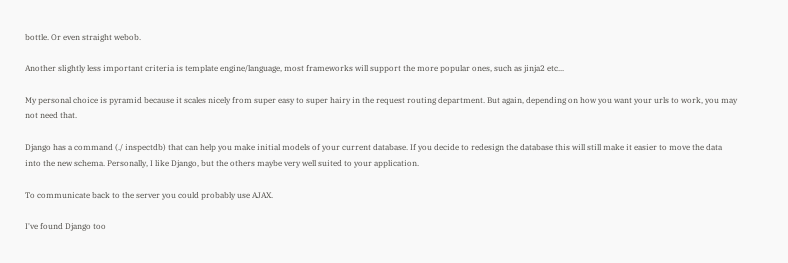bottle. Or even straight webob.

Another slightly less important criteria is template engine/language, most frameworks will support the more popular ones, such as jinja2 etc...

My personal choice is pyramid because it scales nicely from super easy to super hairy in the request routing department. But again, depending on how you want your urls to work, you may not need that.

Django has a command (./ inspectdb) that can help you make initial models of your current database. If you decide to redesign the database this will still make it easier to move the data into the new schema. Personally, I like Django, but the others maybe very well suited to your application.

To communicate back to the server you could probably use AJAX.

I've found Django too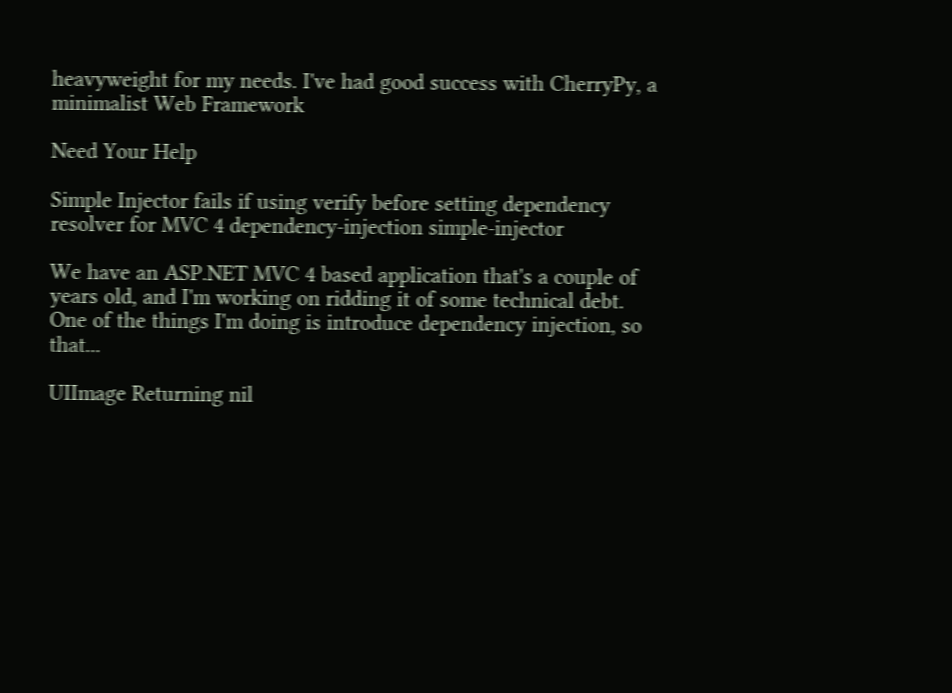heavyweight for my needs. I've had good success with CherryPy, a minimalist Web Framework

Need Your Help

Simple Injector fails if using verify before setting dependency resolver for MVC 4 dependency-injection simple-injector

We have an ASP.NET MVC 4 based application that's a couple of years old, and I'm working on ridding it of some technical debt. One of the things I'm doing is introduce dependency injection, so that...

UIImage Returning nil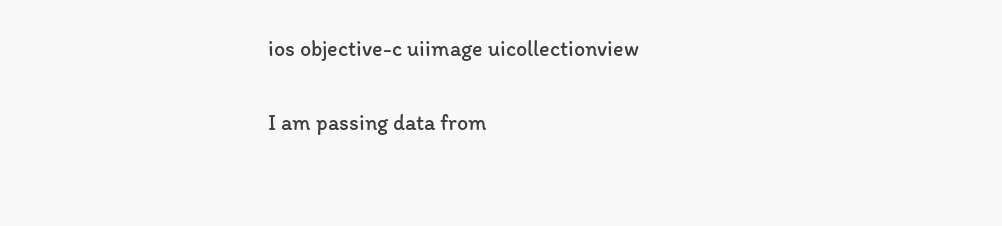ios objective-c uiimage uicollectionview

I am passing data from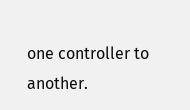one controller to another.